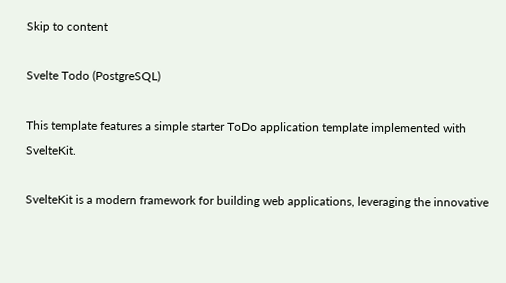Skip to content

Svelte Todo (PostgreSQL)

This template features a simple starter ToDo application template implemented with SvelteKit.

SvelteKit is a modern framework for building web applications, leveraging the innovative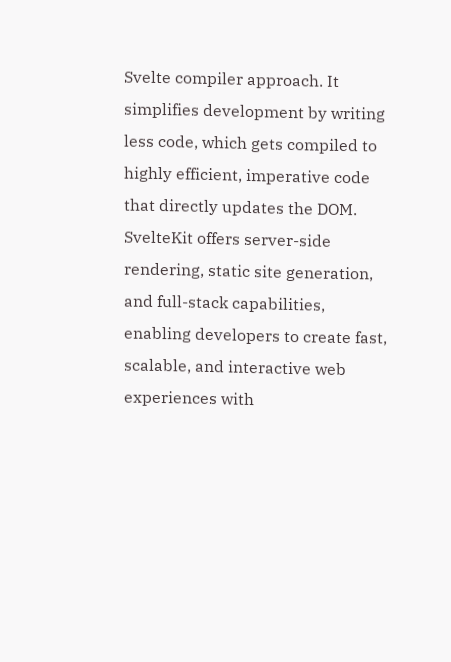Svelte compiler approach. It simplifies development by writing less code, which gets compiled to highly efficient, imperative code that directly updates the DOM. SvelteKit offers server-side rendering, static site generation, and full-stack capabilities, enabling developers to create fast, scalable, and interactive web experiences with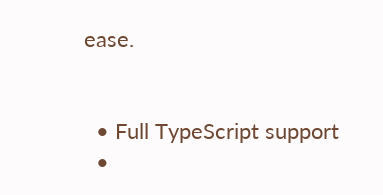ease.


  • Full TypeScript support
  •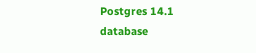Postgres 14.1 database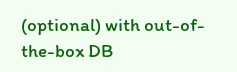(optional) with out-of-the-box DB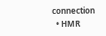connection
  • HMR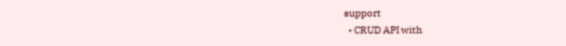support
  • CRUD API with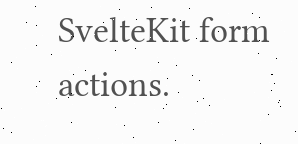SvelteKit form actions.